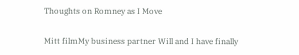Thoughts on Romney as I Move

Mitt filmMy business partner Will and I have finally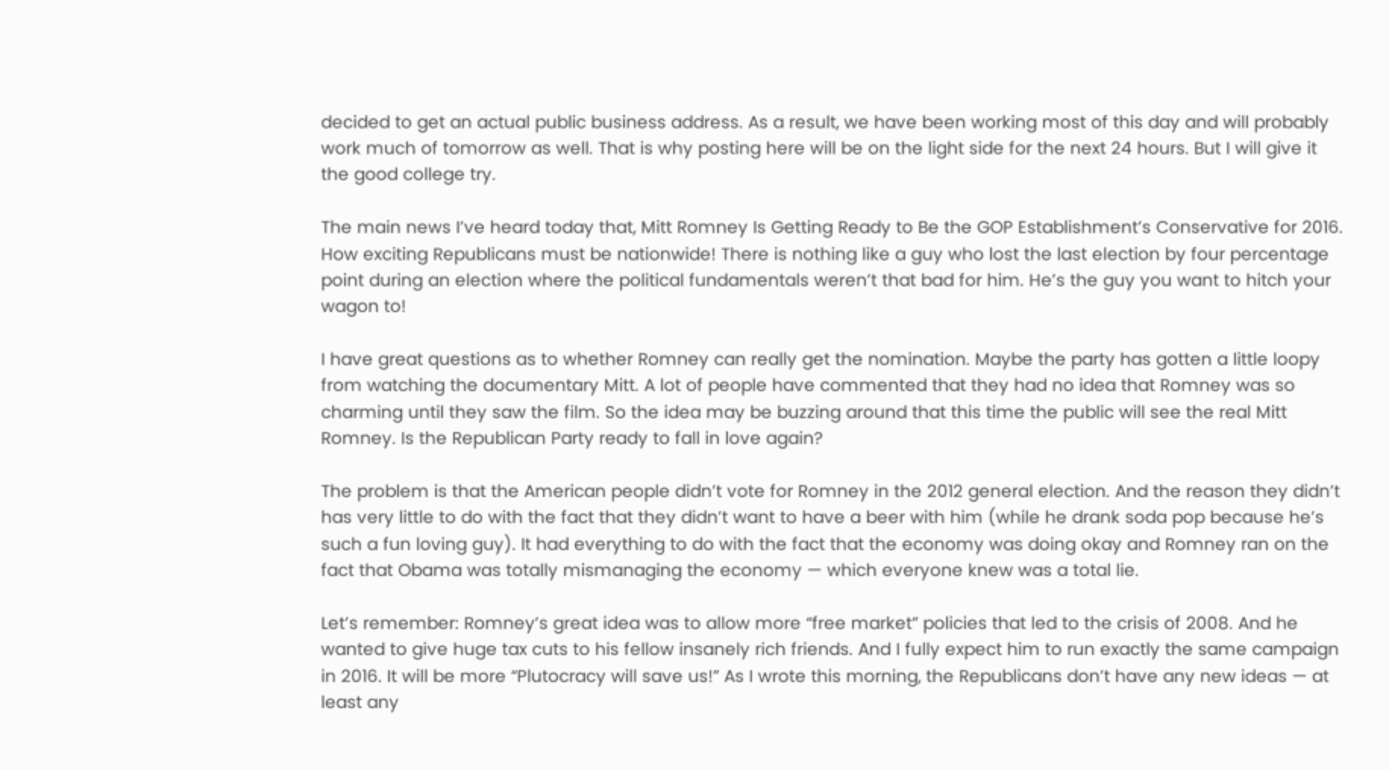decided to get an actual public business address. As a result, we have been working most of this day and will probably work much of tomorrow as well. That is why posting here will be on the light side for the next 24 hours. But I will give it the good college try.

The main news I’ve heard today that, Mitt Romney Is Getting Ready to Be the GOP Establishment’s Conservative for 2016. How exciting Republicans must be nationwide! There is nothing like a guy who lost the last election by four percentage point during an election where the political fundamentals weren’t that bad for him. He’s the guy you want to hitch your wagon to!

I have great questions as to whether Romney can really get the nomination. Maybe the party has gotten a little loopy from watching the documentary Mitt. A lot of people have commented that they had no idea that Romney was so charming until they saw the film. So the idea may be buzzing around that this time the public will see the real Mitt Romney. Is the Republican Party ready to fall in love again?

The problem is that the American people didn’t vote for Romney in the 2012 general election. And the reason they didn’t has very little to do with the fact that they didn’t want to have a beer with him (while he drank soda pop because he’s such a fun loving guy). It had everything to do with the fact that the economy was doing okay and Romney ran on the fact that Obama was totally mismanaging the economy — which everyone knew was a total lie.

Let’s remember: Romney’s great idea was to allow more “free market” policies that led to the crisis of 2008. And he wanted to give huge tax cuts to his fellow insanely rich friends. And I fully expect him to run exactly the same campaign in 2016. It will be more “Plutocracy will save us!” As I wrote this morning, the Republicans don’t have any new ideas — at least any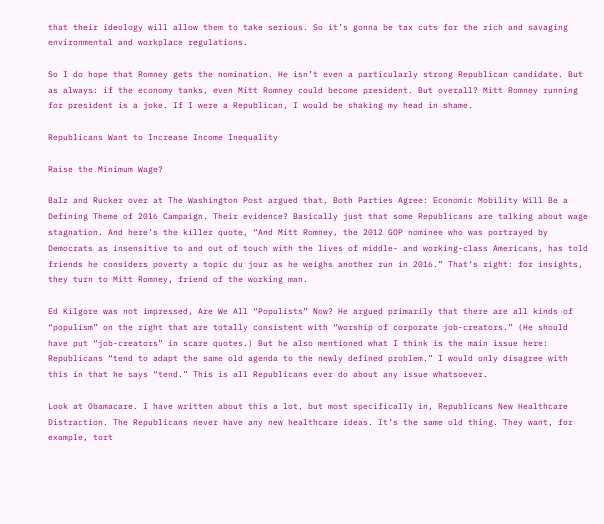that their ideology will allow them to take serious. So it’s gonna be tax cuts for the rich and savaging environmental and workplace regulations.

So I do hope that Romney gets the nomination. He isn’t even a particularly strong Republican candidate. But as always: if the economy tanks, even Mitt Romney could become president. But overall? Mitt Romney running for president is a joke. If I were a Republican, I would be shaking my head in shame.

Republicans Want to Increase Income Inequality

Raise the Minimum Wage?

Balz and Rucker over at The Washington Post argued that, Both Parties Agree: Economic Mobility Will Be a Defining Theme of 2016 Campaign. Their evidence? Basically just that some Republicans are talking about wage stagnation. And here’s the killer quote, “And Mitt Romney, the 2012 GOP nominee who was portrayed by Democrats as insensitive to and out of touch with the lives of middle- and working-class Americans, has told friends he considers poverty a topic du jour as he weighs another run in 2016.” That’s right: for insights, they turn to Mitt Romney, friend of the working man.

Ed Kilgore was not impressed, Are We All “Populists” Now? He argued primarily that there are all kinds of “populism” on the right that are totally consistent with “worship of corporate job-creators.” (He should have put “job-creators” in scare quotes.) But he also mentioned what I think is the main issue here: Republicans “tend to adapt the same old agenda to the newly defined problem.” I would only disagree with this in that he says “tend.” This is all Republicans ever do about any issue whatsoever.

Look at Obamacare. I have written about this a lot, but most specifically in, Republicans New Healthcare Distraction. The Republicans never have any new healthcare ideas. It’s the same old thing. They want, for example, tort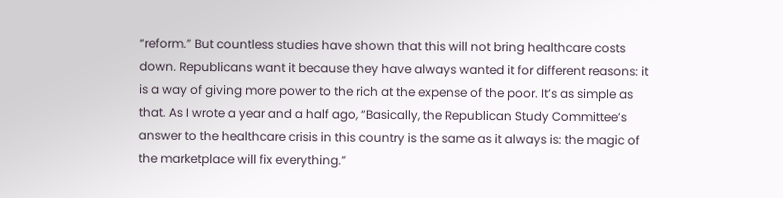“reform.” But countless studies have shown that this will not bring healthcare costs down. Republicans want it because they have always wanted it for different reasons: it is a way of giving more power to the rich at the expense of the poor. It’s as simple as that. As I wrote a year and a half ago, “Basically, the Republican Study Committee’s answer to the healthcare crisis in this country is the same as it always is: the magic of the marketplace will fix everything.”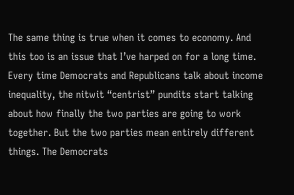The same thing is true when it comes to economy. And this too is an issue that I’ve harped on for a long time. Every time Democrats and Republicans talk about income inequality, the nitwit “centrist” pundits start talking about how finally the two parties are going to work together. But the two parties mean entirely different things. The Democrats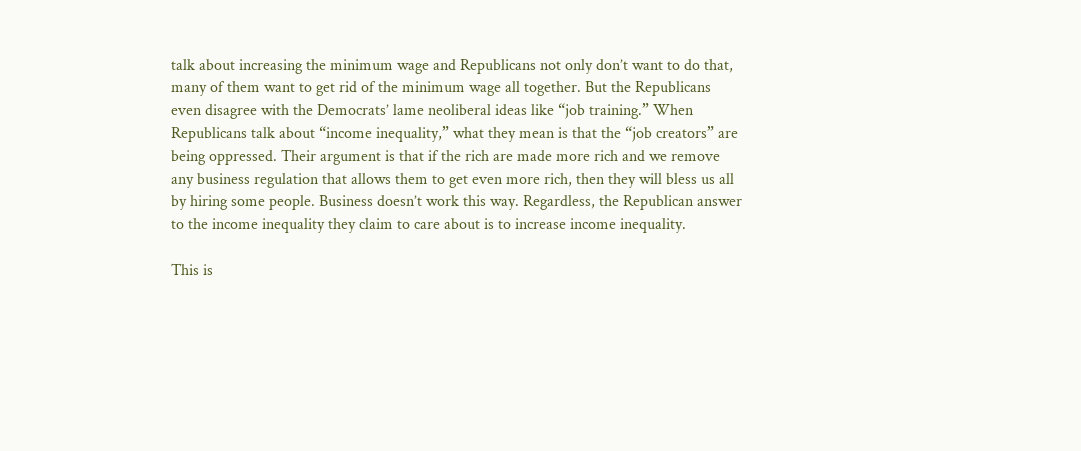talk about increasing the minimum wage and Republicans not only don’t want to do that, many of them want to get rid of the minimum wage all together. But the Republicans even disagree with the Democrats’ lame neoliberal ideas like “job training.” When Republicans talk about “income inequality,” what they mean is that the “job creators” are being oppressed. Their argument is that if the rich are made more rich and we remove any business regulation that allows them to get even more rich, then they will bless us all by hiring some people. Business doesn’t work this way. Regardless, the Republican answer to the income inequality they claim to care about is to increase income inequality.

This is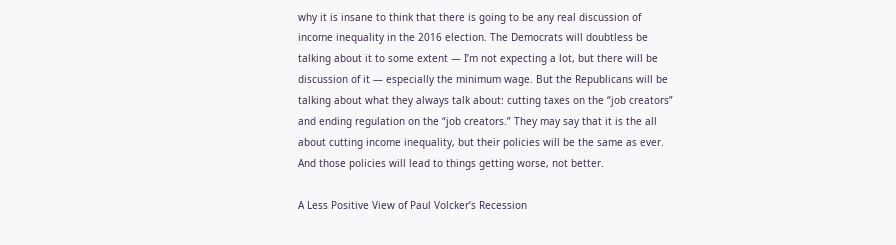why it is insane to think that there is going to be any real discussion of income inequality in the 2016 election. The Democrats will doubtless be talking about it to some extent — I’m not expecting a lot, but there will be discussion of it — especially the minimum wage. But the Republicans will be talking about what they always talk about: cutting taxes on the “job creators” and ending regulation on the “job creators.” They may say that it is the all about cutting income inequality, but their policies will be the same as ever. And those policies will lead to things getting worse, not better.

A Less Positive View of Paul Volcker’s Recession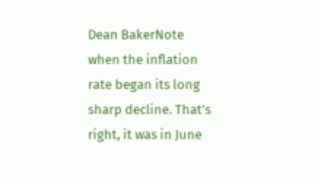Dean BakerNote when the inflation rate began its long sharp decline. That’s right, it was in June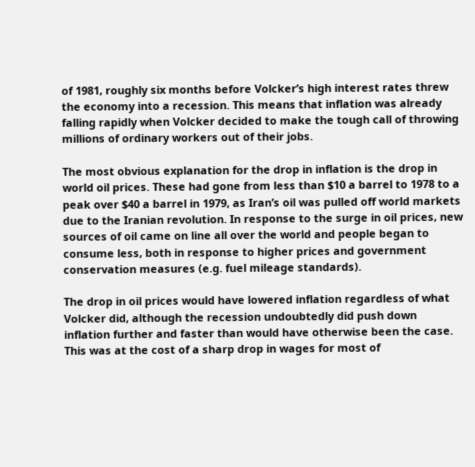of 1981, roughly six months before Volcker’s high interest rates threw the economy into a recession. This means that inflation was already falling rapidly when Volcker decided to make the tough call of throwing millions of ordinary workers out of their jobs.

The most obvious explanation for the drop in inflation is the drop in world oil prices. These had gone from less than $10 a barrel to 1978 to a peak over $40 a barrel in 1979, as Iran’s oil was pulled off world markets due to the Iranian revolution. In response to the surge in oil prices, new sources of oil came on line all over the world and people began to consume less, both in response to higher prices and government conservation measures (e.g. fuel mileage standards).

The drop in oil prices would have lowered inflation regardless of what Volcker did, although the recession undoubtedly did push down inflation further and faster than would have otherwise been the case. This was at the cost of a sharp drop in wages for most of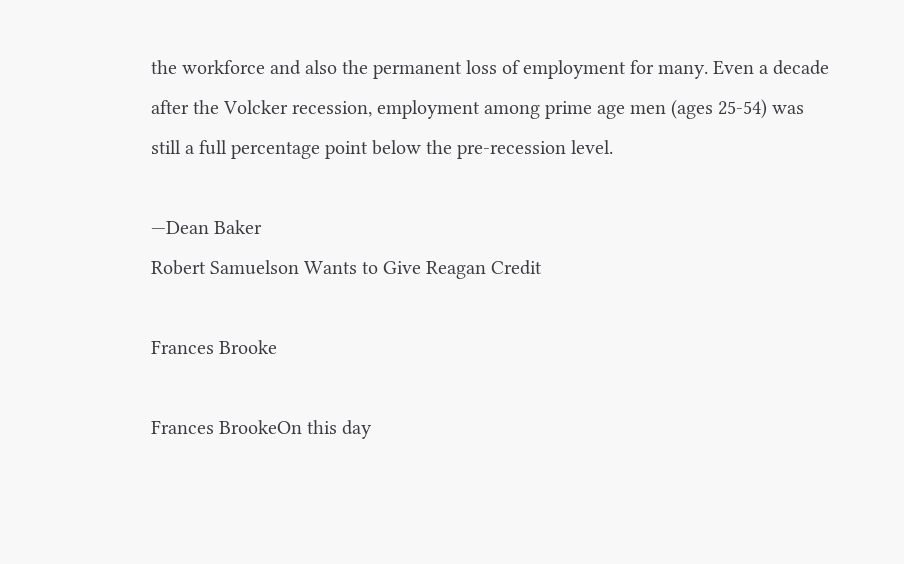the workforce and also the permanent loss of employment for many. Even a decade after the Volcker recession, employment among prime age men (ages 25-54) was still a full percentage point below the pre-recession level.

—Dean Baker
Robert Samuelson Wants to Give Reagan Credit

Frances Brooke

Frances BrookeOn this day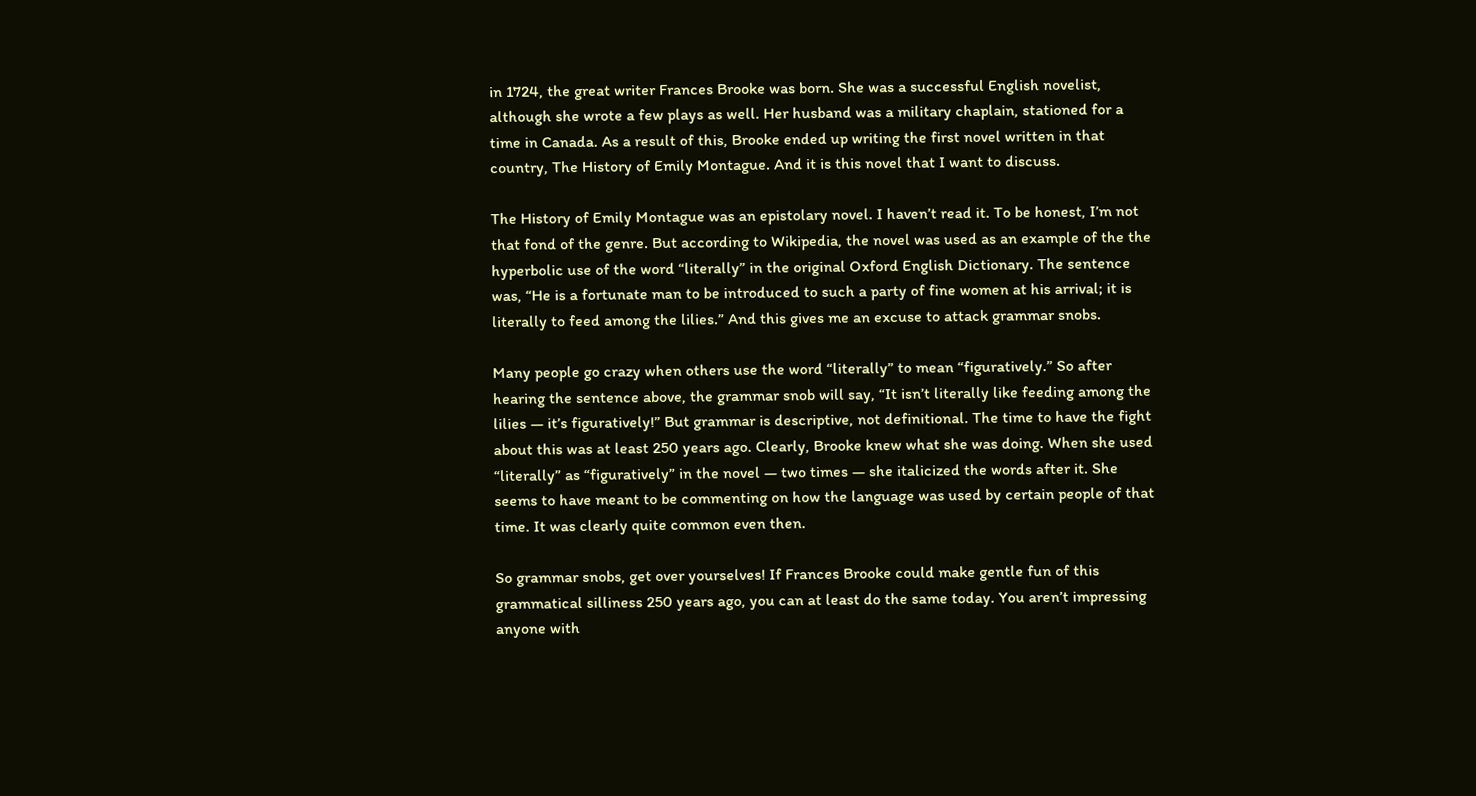in 1724, the great writer Frances Brooke was born. She was a successful English novelist, although she wrote a few plays as well. Her husband was a military chaplain, stationed for a time in Canada. As a result of this, Brooke ended up writing the first novel written in that country, The History of Emily Montague. And it is this novel that I want to discuss.

The History of Emily Montague was an epistolary novel. I haven’t read it. To be honest, I’m not that fond of the genre. But according to Wikipedia, the novel was used as an example of the the hyperbolic use of the word “literally” in the original Oxford English Dictionary. The sentence was, “He is a fortunate man to be introduced to such a party of fine women at his arrival; it is literally to feed among the lilies.” And this gives me an excuse to attack grammar snobs.

Many people go crazy when others use the word “literally” to mean “figuratively.” So after hearing the sentence above, the grammar snob will say, “It isn’t literally like feeding among the lilies — it’s figuratively!” But grammar is descriptive, not definitional. The time to have the fight about this was at least 250 years ago. Clearly, Brooke knew what she was doing. When she used “literally” as “figuratively” in the novel — two times — she italicized the words after it. She seems to have meant to be commenting on how the language was used by certain people of that time. It was clearly quite common even then.

So grammar snobs, get over yourselves! If Frances Brooke could make gentle fun of this grammatical silliness 250 years ago, you can at least do the same today. You aren’t impressing anyone with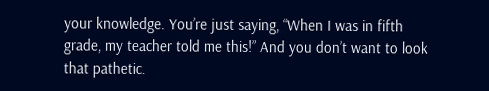your knowledge. You’re just saying, “When I was in fifth grade, my teacher told me this!” And you don’t want to look that pathetic.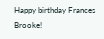Happy birthday Frances Brooke!